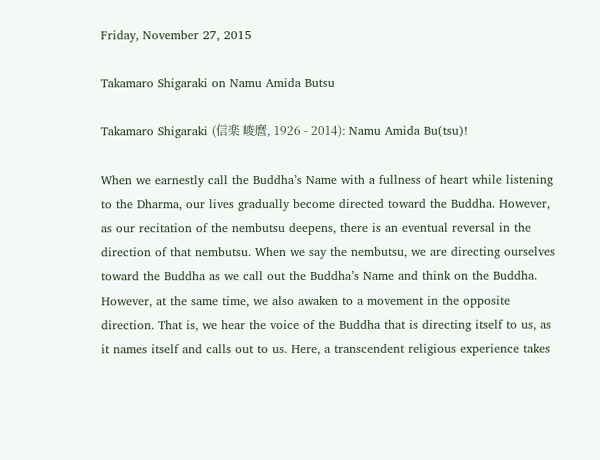Friday, November 27, 2015

Takamaro Shigaraki on Namu Amida Butsu

Takamaro Shigaraki (信楽 峻麿, 1926 - 2014): Namu Amida Bu(tsu)!

When we earnestly call the Buddha’s Name with a fullness of heart while listening to the Dharma, our lives gradually become directed toward the Buddha. However, as our recitation of the nembutsu deepens, there is an eventual reversal in the direction of that nembutsu. When we say the nembutsu, we are directing ourselves toward the Buddha as we call out the Buddha’s Name and think on the Buddha. However, at the same time, we also awaken to a movement in the opposite direction. That is, we hear the voice of the Buddha that is directing itself to us, as it names itself and calls out to us. Here, a transcendent religious experience takes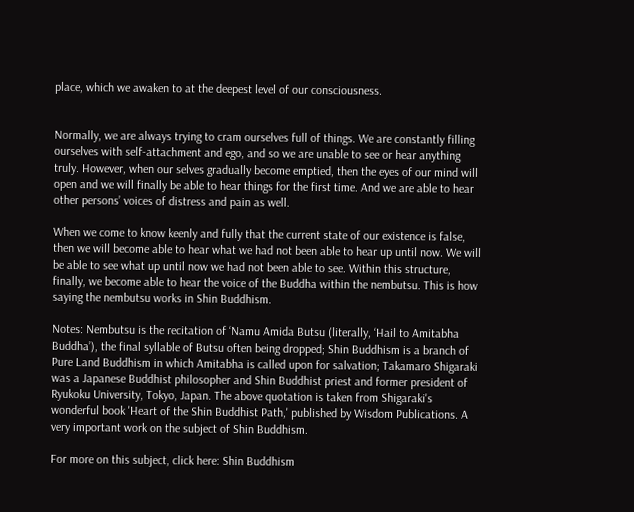place, which we awaken to at the deepest level of our consciousness.


Normally, we are always trying to cram ourselves full of things. We are constantly filling ourselves with self-attachment and ego, and so we are unable to see or hear anything truly. However, when our selves gradually become emptied, then the eyes of our mind will open and we will finally be able to hear things for the first time. And we are able to hear other persons’ voices of distress and pain as well.

When we come to know keenly and fully that the current state of our existence is false, then we will become able to hear what we had not been able to hear up until now. We will be able to see what up until now we had not been able to see. Within this structure, finally, we become able to hear the voice of the Buddha within the nembutsu. This is how saying the nembutsu works in Shin Buddhism.

Notes: Nembutsu is the recitation of ‘Namu Amida Butsu (literally, ‘Hail to Amitabha Buddha’), the final syllable of Butsu often being dropped; Shin Buddhism is a branch of Pure Land Buddhism in which Amitabha is called upon for salvation; Takamaro Shigaraki was a Japanese Buddhist philosopher and Shin Buddhist priest and former president of Ryukoku University, Tokyo, Japan. The above quotation is taken from Shigaraki's wonderful book 'Heart of the Shin Buddhist Path,' published by Wisdom Publications. A very important work on the subject of Shin Buddhism.

For more on this subject, click here: Shin Buddhism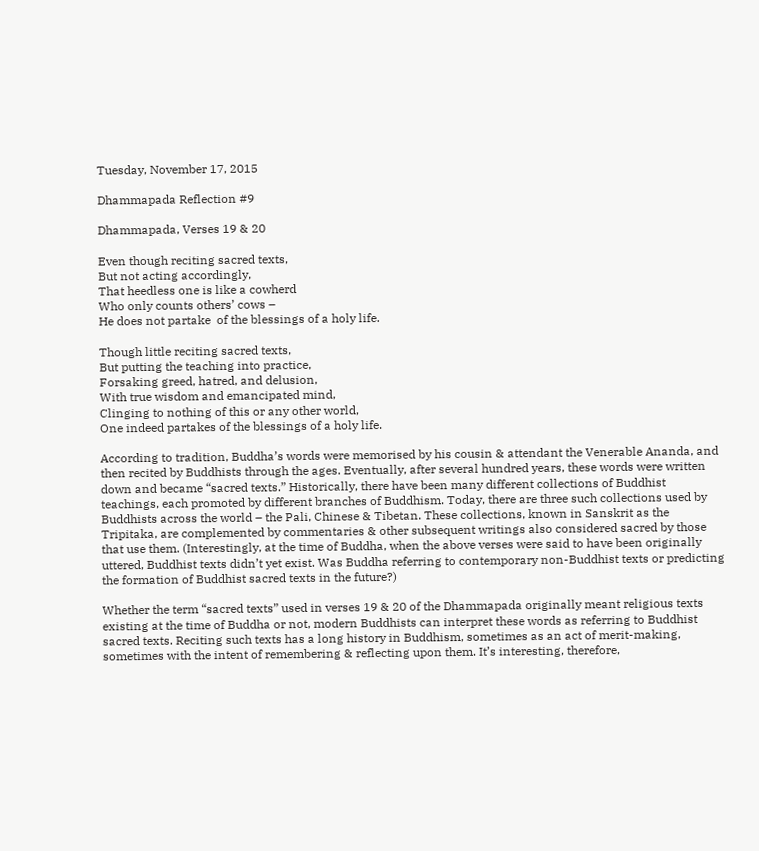Tuesday, November 17, 2015

Dhammapada Reflection #9

Dhammapada, Verses 19 & 20

Even though reciting sacred texts,
But not acting accordingly,
That heedless one is like a cowherd
Who only counts others’ cows –
He does not partake  of the blessings of a holy life.

Though little reciting sacred texts,
But putting the teaching into practice,
Forsaking greed, hatred, and delusion,
With true wisdom and emancipated mind,
Clinging to nothing of this or any other world,
One indeed partakes of the blessings of a holy life.

According to tradition, Buddha’s words were memorised by his cousin & attendant the Venerable Ananda, and then recited by Buddhists through the ages. Eventually, after several hundred years, these words were written down and became “sacred texts.” Historically, there have been many different collections of Buddhist teachings, each promoted by different branches of Buddhism. Today, there are three such collections used by Buddhists across the world – the Pali, Chinese & Tibetan. These collections, known in Sanskrit as the Tripitaka, are complemented by commentaries & other subsequent writings also considered sacred by those that use them. (Interestingly, at the time of Buddha, when the above verses were said to have been originally uttered, Buddhist texts didn’t yet exist. Was Buddha referring to contemporary non-Buddhist texts or predicting the formation of Buddhist sacred texts in the future?)

Whether the term “sacred texts” used in verses 19 & 20 of the Dhammapada originally meant religious texts existing at the time of Buddha or not, modern Buddhists can interpret these words as referring to Buddhist sacred texts. Reciting such texts has a long history in Buddhism, sometimes as an act of merit-making, sometimes with the intent of remembering & reflecting upon them. It’s interesting, therefore,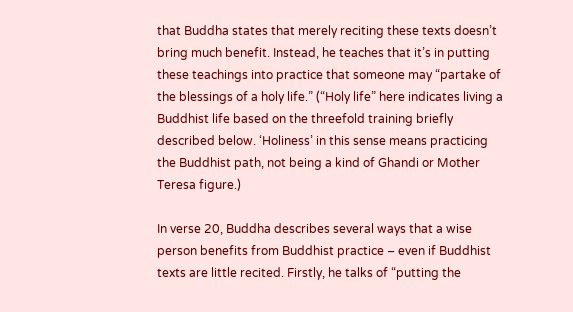that Buddha states that merely reciting these texts doesn’t bring much benefit. Instead, he teaches that it’s in putting these teachings into practice that someone may “partake of the blessings of a holy life.” (“Holy life” here indicates living a Buddhist life based on the threefold training briefly described below. ‘Holiness’ in this sense means practicing the Buddhist path, not being a kind of Ghandi or Mother Teresa figure.)

In verse 20, Buddha describes several ways that a wise person benefits from Buddhist practice – even if Buddhist texts are little recited. Firstly, he talks of “putting the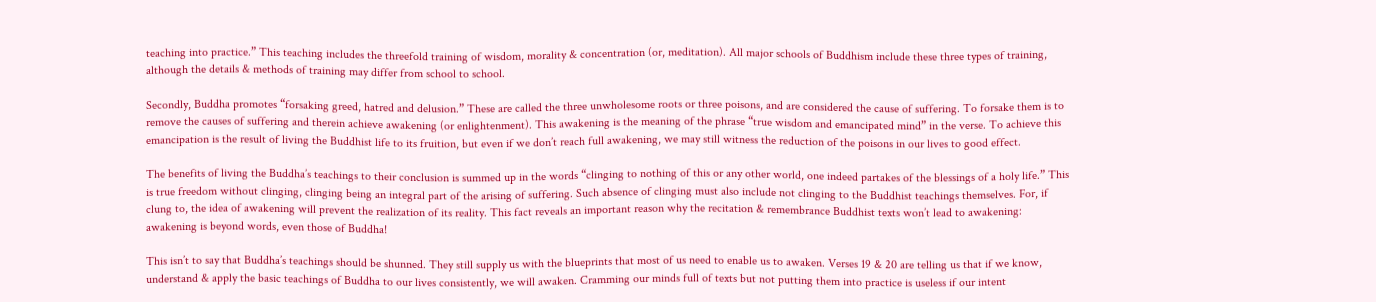teaching into practice.” This teaching includes the threefold training of wisdom, morality & concentration (or, meditation). All major schools of Buddhism include these three types of training, although the details & methods of training may differ from school to school.

Secondly, Buddha promotes “forsaking greed, hatred and delusion.” These are called the three unwholesome roots or three poisons, and are considered the cause of suffering. To forsake them is to remove the causes of suffering and therein achieve awakening (or enlightenment). This awakening is the meaning of the phrase “true wisdom and emancipated mind” in the verse. To achieve this emancipation is the result of living the Buddhist life to its fruition, but even if we don’t reach full awakening, we may still witness the reduction of the poisons in our lives to good effect.

The benefits of living the Buddha’s teachings to their conclusion is summed up in the words “clinging to nothing of this or any other world, one indeed partakes of the blessings of a holy life.” This is true freedom without clinging, clinging being an integral part of the arising of suffering. Such absence of clinging must also include not clinging to the Buddhist teachings themselves. For, if clung to, the idea of awakening will prevent the realization of its reality. This fact reveals an important reason why the recitation & remembrance Buddhist texts won’t lead to awakening: awakening is beyond words, even those of Buddha!

This isn’t to say that Buddha’s teachings should be shunned. They still supply us with the blueprints that most of us need to enable us to awaken. Verses 19 & 20 are telling us that if we know, understand & apply the basic teachings of Buddha to our lives consistently, we will awaken. Cramming our minds full of texts but not putting them into practice is useless if our intent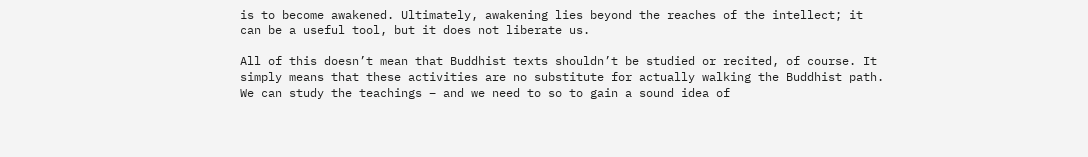is to become awakened. Ultimately, awakening lies beyond the reaches of the intellect; it can be a useful tool, but it does not liberate us.

All of this doesn’t mean that Buddhist texts shouldn’t be studied or recited, of course. It simply means that these activities are no substitute for actually walking the Buddhist path. We can study the teachings – and we need to so to gain a sound idea of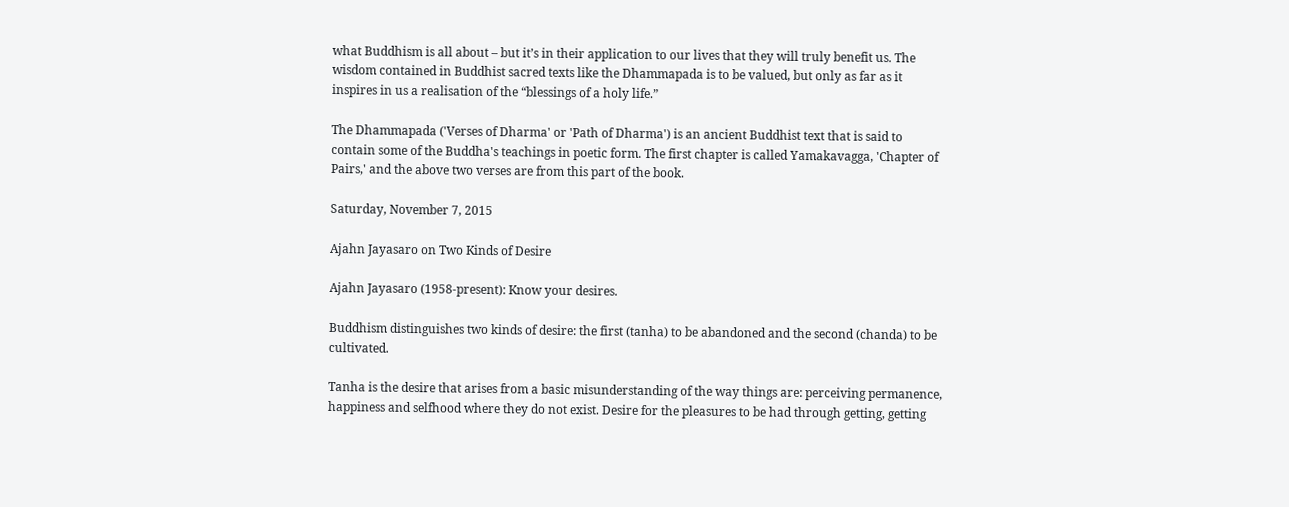what Buddhism is all about – but it’s in their application to our lives that they will truly benefit us. The wisdom contained in Buddhist sacred texts like the Dhammapada is to be valued, but only as far as it inspires in us a realisation of the “blessings of a holy life.”

The Dhammapada ('Verses of Dharma' or 'Path of Dharma') is an ancient Buddhist text that is said to contain some of the Buddha's teachings in poetic form. The first chapter is called Yamakavagga, 'Chapter of Pairs,' and the above two verses are from this part of the book.

Saturday, November 7, 2015

Ajahn Jayasaro on Two Kinds of Desire

Ajahn Jayasaro (1958-present): Know your desires.

Buddhism distinguishes two kinds of desire: the first (tanha) to be abandoned and the second (chanda) to be cultivated.

Tanha is the desire that arises from a basic misunderstanding of the way things are: perceiving permanence, happiness and selfhood where they do not exist. Desire for the pleasures to be had through getting, getting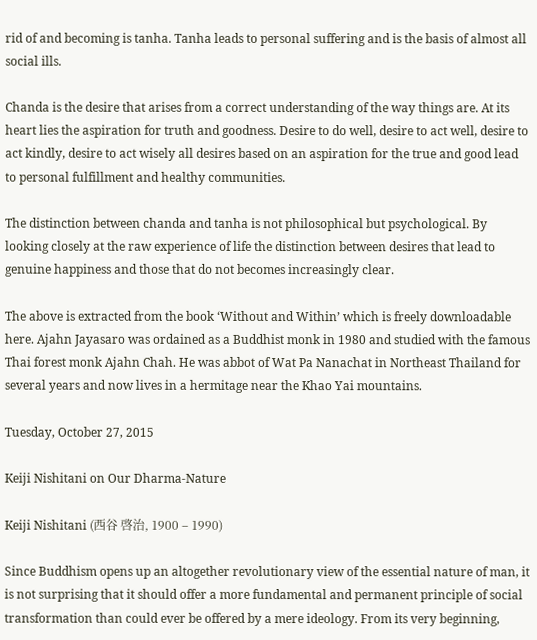rid of and becoming is tanha. Tanha leads to personal suffering and is the basis of almost all social ills.

Chanda is the desire that arises from a correct understanding of the way things are. At its heart lies the aspiration for truth and goodness. Desire to do well, desire to act well, desire to act kindly, desire to act wisely all desires based on an aspiration for the true and good lead to personal fulfillment and healthy communities.

The distinction between chanda and tanha is not philosophical but psychological. By looking closely at the raw experience of life the distinction between desires that lead to genuine happiness and those that do not becomes increasingly clear.

The above is extracted from the book ‘Without and Within’ which is freely downloadable here. Ajahn Jayasaro was ordained as a Buddhist monk in 1980 and studied with the famous Thai forest monk Ajahn Chah. He was abbot of Wat Pa Nanachat in Northeast Thailand for several years and now lives in a hermitage near the Khao Yai mountains.

Tuesday, October 27, 2015

Keiji Nishitani on Our Dharma-Nature

Keiji Nishitani (西谷 啓治, 1900 – 1990)

Since Buddhism opens up an altogether revolutionary view of the essential nature of man, it is not surprising that it should offer a more fundamental and permanent principle of social transformation than could ever be offered by a mere ideology. From its very beginning,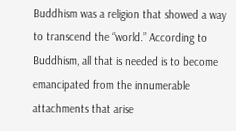Buddhism was a religion that showed a way to transcend the “world.” According to Buddhism, all that is needed is to become emancipated from the innumerable attachments that arise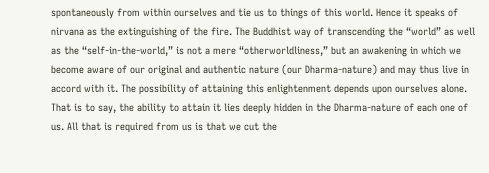spontaneously from within ourselves and tie us to things of this world. Hence it speaks of nirvana as the extinguishing of the fire. The Buddhist way of transcending the “world” as well as the “self-in-the-world,” is not a mere “otherworldliness,” but an awakening in which we become aware of our original and authentic nature (our Dharma-nature) and may thus live in accord with it. The possibility of attaining this enlightenment depends upon ourselves alone. That is to say, the ability to attain it lies deeply hidden in the Dharma-nature of each one of us. All that is required from us is that we cut the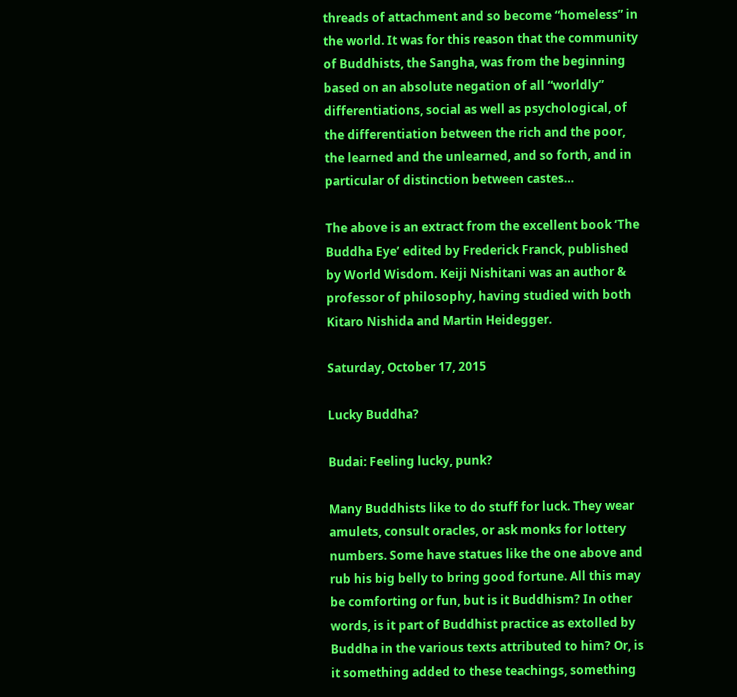threads of attachment and so become “homeless” in the world. It was for this reason that the community of Buddhists, the Sangha, was from the beginning based on an absolute negation of all “worldly” differentiations, social as well as psychological, of the differentiation between the rich and the poor, the learned and the unlearned, and so forth, and in particular of distinction between castes…

The above is an extract from the excellent book ‘The Buddha Eye’ edited by Frederick Franck, published by World Wisdom. Keiji Nishitani was an author & professor of philosophy, having studied with both Kitaro Nishida and Martin Heidegger.

Saturday, October 17, 2015

Lucky Buddha?

Budai: Feeling lucky, punk?

Many Buddhists like to do stuff for luck. They wear amulets, consult oracles, or ask monks for lottery numbers. Some have statues like the one above and rub his big belly to bring good fortune. All this may be comforting or fun, but is it Buddhism? In other words, is it part of Buddhist practice as extolled by Buddha in the various texts attributed to him? Or, is it something added to these teachings, something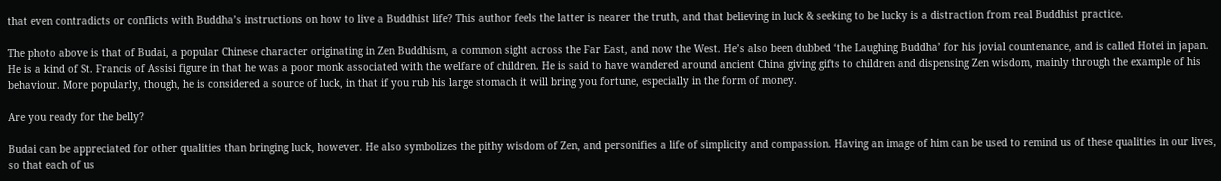that even contradicts or conflicts with Buddha’s instructions on how to live a Buddhist life? This author feels the latter is nearer the truth, and that believing in luck & seeking to be lucky is a distraction from real Buddhist practice.

The photo above is that of Budai, a popular Chinese character originating in Zen Buddhism, a common sight across the Far East, and now the West. He’s also been dubbed ‘the Laughing Buddha’ for his jovial countenance, and is called Hotei in japan. He is a kind of St. Francis of Assisi figure in that he was a poor monk associated with the welfare of children. He is said to have wandered around ancient China giving gifts to children and dispensing Zen wisdom, mainly through the example of his behaviour. More popularly, though, he is considered a source of luck, in that if you rub his large stomach it will bring you fortune, especially in the form of money.

Are you ready for the belly?

Budai can be appreciated for other qualities than bringing luck, however. He also symbolizes the pithy wisdom of Zen, and personifies a life of simplicity and compassion. Having an image of him can be used to remind us of these qualities in our lives, so that each of us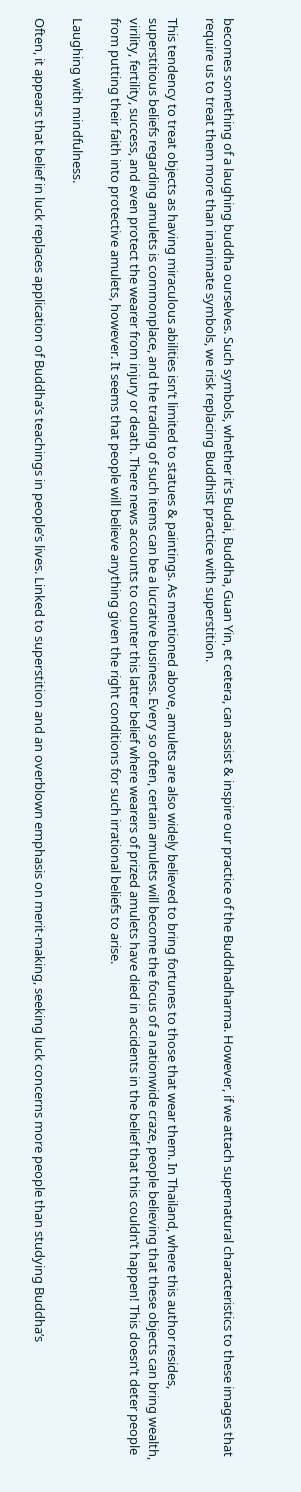becomes something of a laughing buddha ourselves. Such symbols, whether it’s Budai, Buddha, Guan Yin, et cetera, can assist & inspire our practice of the Buddhadharma. However, if we attach supernatural characteristics to these images that require us to treat them more than inanimate symbols, we risk replacing Buddhist practice with superstition.

This tendency to treat objects as having miraculous abilities isn’t limited to statues & paintings. As mentioned above, amulets are also widely believed to bring fortunes to those that wear them. In Thailand, where this author resides, superstitious beliefs regarding amulets is commonplace, and the trading of such items can be a lucrative business. Every so often, certain amulets will become the focus of a nationwide craze, people believing that these objects can bring wealth, virility, fertility, success, and even protect the wearer from injury or death. There news accounts to counter this latter belief where wearers of prized amulets have died in accidents in the belief that this couldn’t happen! This doesn’t deter people from putting their faith into protective amulets, however. It seems that people will believe anything given the right conditions for such irrational beliefs to arise.

Laughing with mindfulness.

Often, it appears that belief in luck replaces application of Buddha’s teachings in people’s lives. Linked to superstition and an overblown emphasis on merit-making, seeking luck concerns more people than studying Buddha’s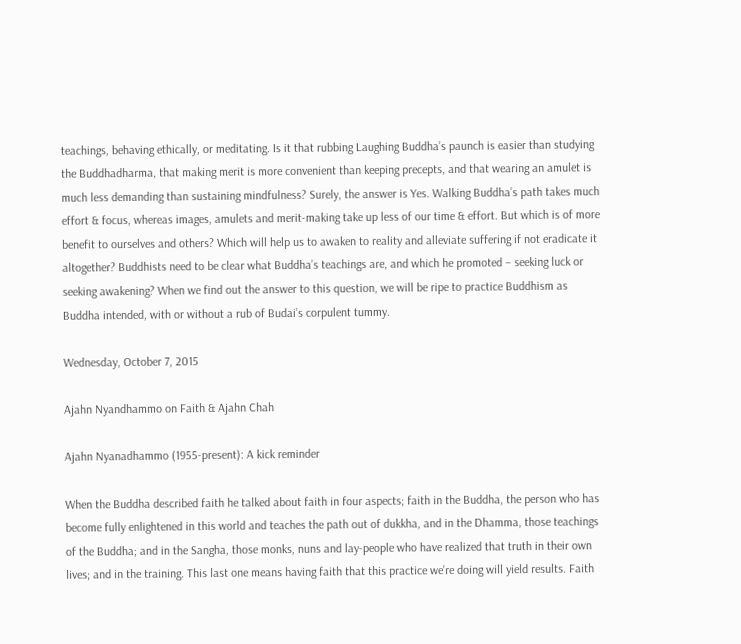teachings, behaving ethically, or meditating. Is it that rubbing Laughing Buddha’s paunch is easier than studying the Buddhadharma, that making merit is more convenient than keeping precepts, and that wearing an amulet is much less demanding than sustaining mindfulness? Surely, the answer is Yes. Walking Buddha’s path takes much effort & focus, whereas images, amulets and merit-making take up less of our time & effort. But which is of more benefit to ourselves and others? Which will help us to awaken to reality and alleviate suffering if not eradicate it altogether? Buddhists need to be clear what Buddha’s teachings are, and which he promoted – seeking luck or seeking awakening? When we find out the answer to this question, we will be ripe to practice Buddhism as Buddha intended, with or without a rub of Budai’s corpulent tummy.

Wednesday, October 7, 2015

Ajahn Nyandhammo on Faith & Ajahn Chah

Ajahn Nyanadhammo (1955-present): A kick reminder

When the Buddha described faith he talked about faith in four aspects; faith in the Buddha, the person who has become fully enlightened in this world and teaches the path out of dukkha, and in the Dhamma, those teachings of the Buddha; and in the Sangha, those monks, nuns and lay-people who have realized that truth in their own lives; and in the training. This last one means having faith that this practice we’re doing will yield results. Faith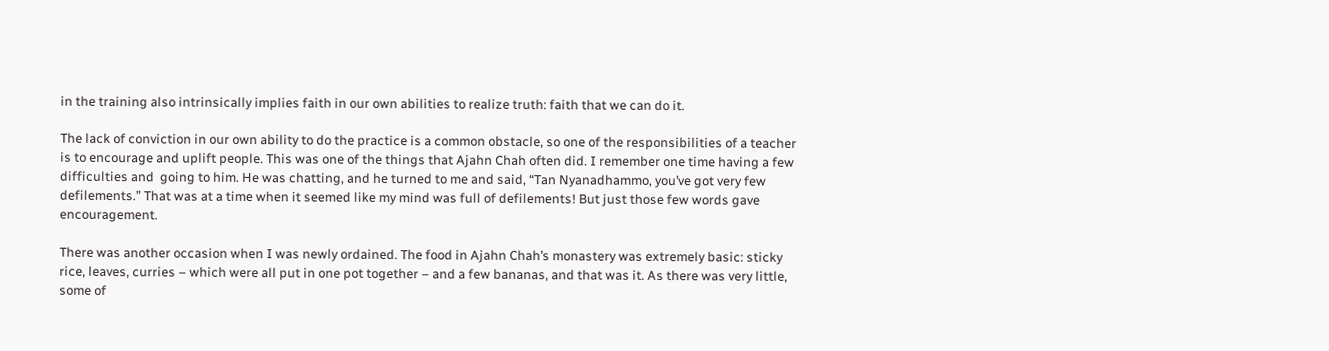in the training also intrinsically implies faith in our own abilities to realize truth: faith that we can do it.

The lack of conviction in our own ability to do the practice is a common obstacle, so one of the responsibilities of a teacher is to encourage and uplift people. This was one of the things that Ajahn Chah often did. I remember one time having a few difficulties and  going to him. He was chatting, and he turned to me and said, “Tan Nyanadhammo, you’ve got very few defilements.” That was at a time when it seemed like my mind was full of defilements! But just those few words gave encouragement.

There was another occasion when I was newly ordained. The food in Ajahn Chah’s monastery was extremely basic: sticky rice, leaves, curries – which were all put in one pot together – and a few bananas, and that was it. As there was very little, some of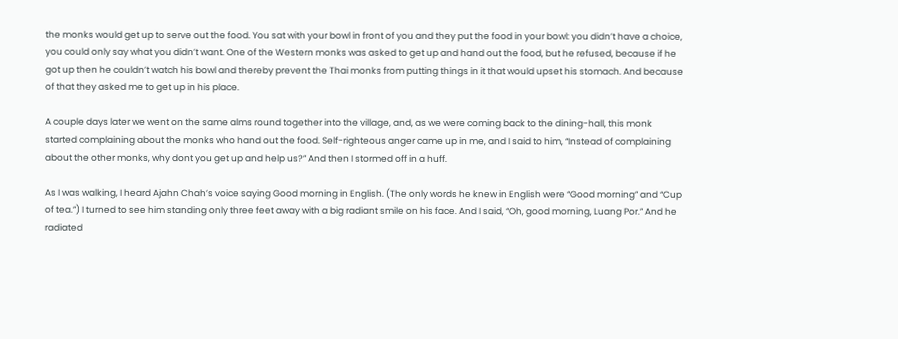the monks would get up to serve out the food. You sat with your bowl in front of you and they put the food in your bowl: you didn’t have a choice, you could only say what you didn’t want. One of the Western monks was asked to get up and hand out the food, but he refused, because if he got up then he couldn’t watch his bowl and thereby prevent the Thai monks from putting things in it that would upset his stomach. And because of that they asked me to get up in his place.

A couple days later we went on the same alms round together into the village, and, as we were coming back to the dining-hall, this monk started complaining about the monks who hand out the food. Self-righteous anger came up in me, and I said to him, “Instead of complaining about the other monks, why dont you get up and help us?” And then I stormed off in a huff.

As I was walking, I heard Ajahn Chah’s voice saying Good morning in English. (The only words he knew in English were “Good morning” and “Cup of tea.”) I turned to see him standing only three feet away with a big radiant smile on his face. And I said, “Oh, good morning, Luang Por.” And he radiated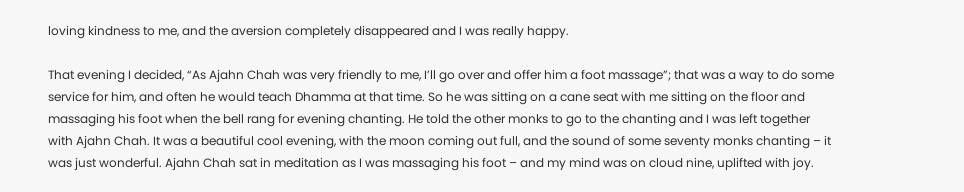loving kindness to me, and the aversion completely disappeared and I was really happy.

That evening I decided, “As Ajahn Chah was very friendly to me, I’ll go over and offer him a foot massage”; that was a way to do some service for him, and often he would teach Dhamma at that time. So he was sitting on a cane seat with me sitting on the floor and massaging his foot when the bell rang for evening chanting. He told the other monks to go to the chanting and I was left together with Ajahn Chah. It was a beautiful cool evening, with the moon coming out full, and the sound of some seventy monks chanting – it was just wonderful. Ajahn Chah sat in meditation as I was massaging his foot – and my mind was on cloud nine, uplifted with joy.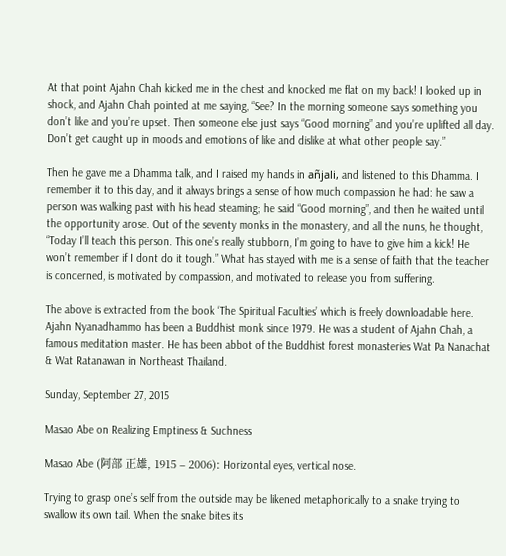At that point Ajahn Chah kicked me in the chest and knocked me flat on my back! I looked up in shock, and Ajahn Chah pointed at me saying, “See? In the morning someone says something you don’t like and you’re upset. Then someone else just says “Good morning” and you’re uplifted all day. Don’t get caught up in moods and emotions of like and dislike at what other people say.”

Then he gave me a Dhamma talk, and I raised my hands in añjali, and listened to this Dhamma. I remember it to this day, and it always brings a sense of how much compassion he had: he saw a person was walking past with his head steaming; he said “Good morning”, and then he waited until the opportunity arose. Out of the seventy monks in the monastery, and all the nuns, he thought, “Today I’ll teach this person. This one’s really stubborn, I’m going to have to give him a kick! He won’t remember if I dont do it tough.” What has stayed with me is a sense of faith that the teacher is concerned, is motivated by compassion, and motivated to release you from suffering.

The above is extracted from the book ‘The Spiritual Faculties’ which is freely downloadable here. Ajahn Nyanadhammo has been a Buddhist monk since 1979. He was a student of Ajahn Chah, a famous meditation master. He has been abbot of the Buddhist forest monasteries Wat Pa Nanachat & Wat Ratanawan in Northeast Thailand.

Sunday, September 27, 2015

Masao Abe on Realizing Emptiness & Suchness

Masao Abe (阿部 正雄, 1915 – 2006): Horizontal eyes, vertical nose.

Trying to grasp one’s self from the outside may be likened metaphorically to a snake trying to swallow its own tail. When the snake bites its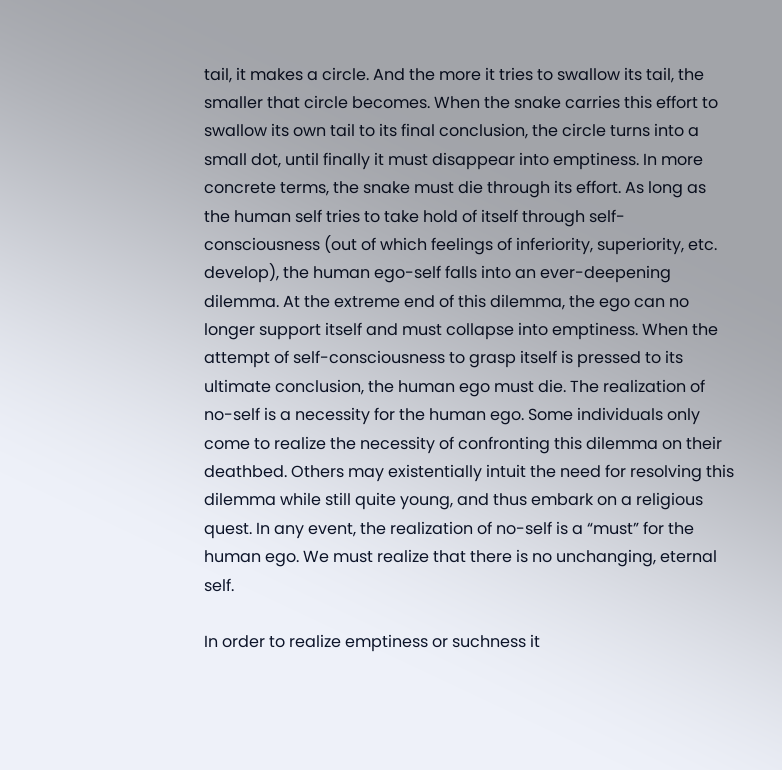tail, it makes a circle. And the more it tries to swallow its tail, the smaller that circle becomes. When the snake carries this effort to swallow its own tail to its final conclusion, the circle turns into a small dot, until finally it must disappear into emptiness. In more concrete terms, the snake must die through its effort. As long as the human self tries to take hold of itself through self-consciousness (out of which feelings of inferiority, superiority, etc. develop), the human ego-self falls into an ever-deepening dilemma. At the extreme end of this dilemma, the ego can no longer support itself and must collapse into emptiness. When the attempt of self-consciousness to grasp itself is pressed to its ultimate conclusion, the human ego must die. The realization of no-self is a necessity for the human ego. Some individuals only come to realize the necessity of confronting this dilemma on their deathbed. Others may existentially intuit the need for resolving this dilemma while still quite young, and thus embark on a religious quest. In any event, the realization of no-self is a “must” for the human ego. We must realize that there is no unchanging, eternal self.

In order to realize emptiness or suchness it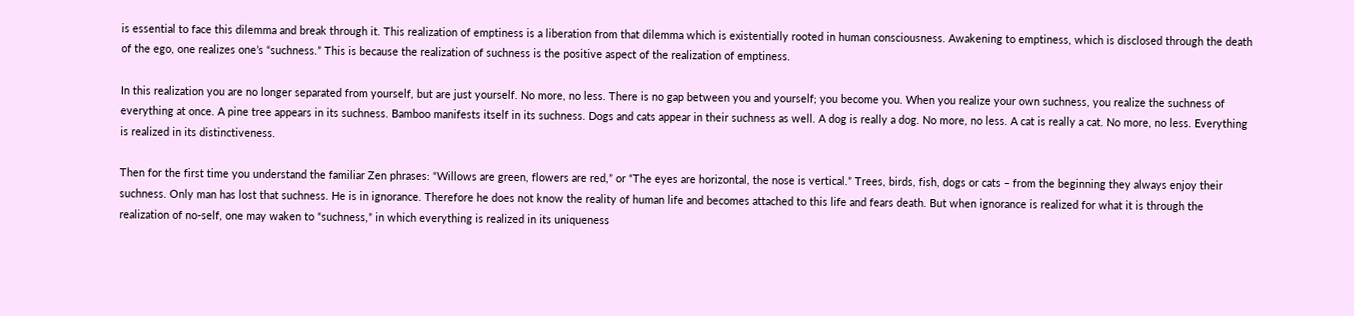is essential to face this dilemma and break through it. This realization of emptiness is a liberation from that dilemma which is existentially rooted in human consciousness. Awakening to emptiness, which is disclosed through the death of the ego, one realizes one’s “suchness.” This is because the realization of suchness is the positive aspect of the realization of emptiness.

In this realization you are no longer separated from yourself, but are just yourself. No more, no less. There is no gap between you and yourself; you become you. When you realize your own suchness, you realize the suchness of everything at once. A pine tree appears in its suchness. Bamboo manifests itself in its suchness. Dogs and cats appear in their suchness as well. A dog is really a dog. No more, no less. A cat is really a cat. No more, no less. Everything is realized in its distinctiveness.

Then for the first time you understand the familiar Zen phrases: “Willows are green, flowers are red,” or “The eyes are horizontal, the nose is vertical.” Trees, birds, fish, dogs or cats – from the beginning they always enjoy their suchness. Only man has lost that suchness. He is in ignorance. Therefore he does not know the reality of human life and becomes attached to this life and fears death. But when ignorance is realized for what it is through the realization of no-self, one may waken to “suchness,” in which everything is realized in its uniqueness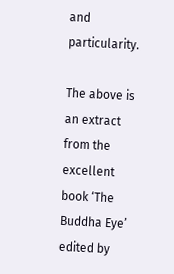and particularity.

The above is an extract from the excellent book ‘The Buddha Eye’ edited by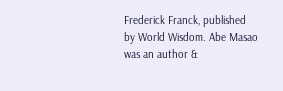Frederick Franck, published by World Wisdom. Abe Masao was an author &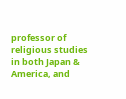professor of religious studies in both Japan & America, and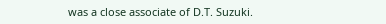was a close associate of D.T. Suzuki.